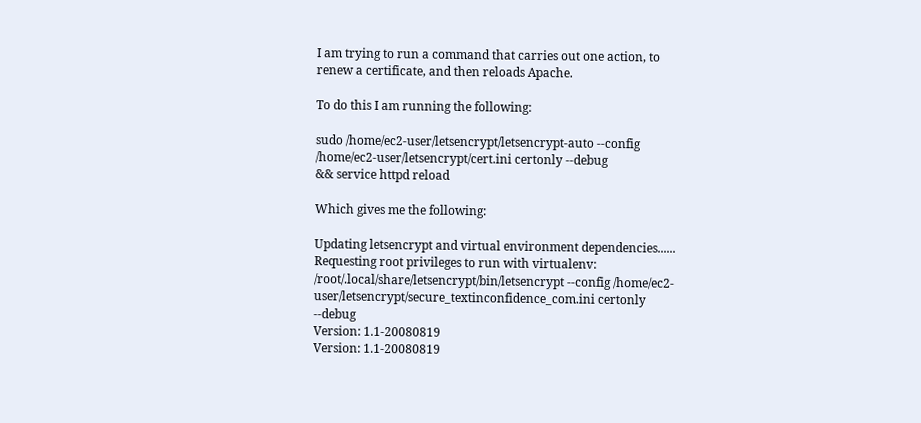I am trying to run a command that carries out one action, to renew a certificate, and then reloads Apache.

To do this I am running the following:

sudo /home/ec2-user/letsencrypt/letsencrypt-auto --config
/home/ec2-user/letsencrypt/cert.ini certonly --debug
&& service httpd reload

Which gives me the following:

Updating letsencrypt and virtual environment dependencies......
Requesting root privileges to run with virtualenv:  /root/.local/share/letsencrypt/bin/letsencrypt --config /home/ec2-user/letsencrypt/secure_textinconfidence_com.ini certonly --debug
Version: 1.1-20080819
Version: 1.1-20080819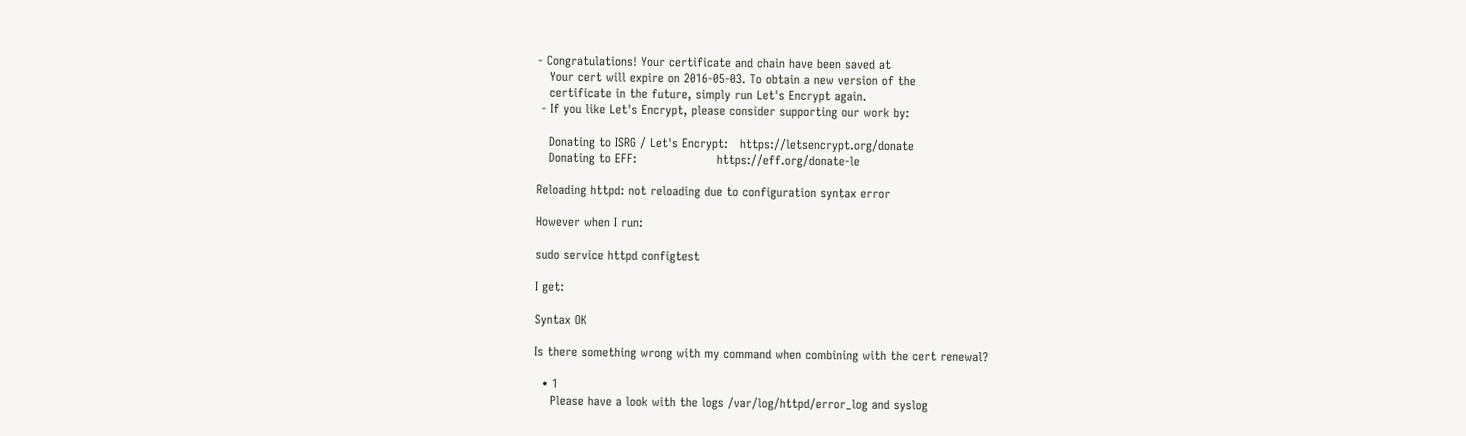- Congratulations! Your certificate and chain have been saved at
   Your cert will expire on 2016-05-03. To obtain a new version of the
   certificate in the future, simply run Let's Encrypt again.
 - If you like Let's Encrypt, please consider supporting our work by:

   Donating to ISRG / Let's Encrypt:   https://letsencrypt.org/donate
   Donating to EFF:                    https://eff.org/donate-le

Reloading httpd: not reloading due to configuration syntax error

However when I run:

sudo service httpd configtest

I get:

Syntax OK

Is there something wrong with my command when combining with the cert renewal?

  • 1
    Please have a look with the logs /var/log/httpd/error_log and syslog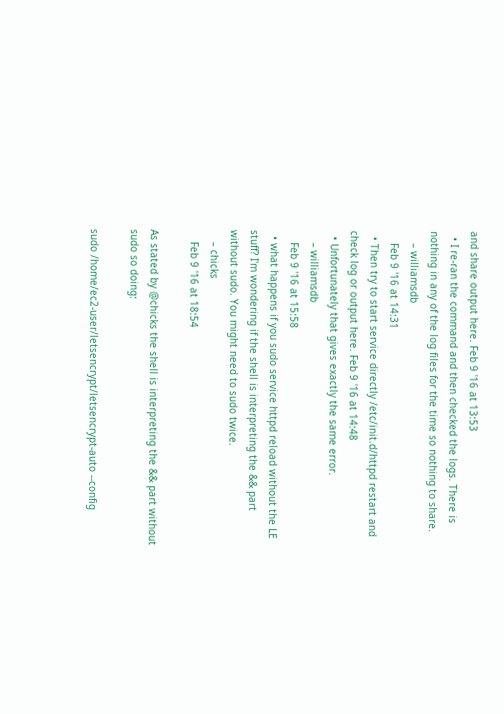and share output here. Feb 9 '16 at 13:53
  • I re-ran the command and then checked the logs. There is nothing in any of the log files for the time so nothing to share.
    – williamsdb
    Feb 9 '16 at 14:31
  • Then try to start service directly /etc/init.d/httpd restart and check log or output here. Feb 9 '16 at 14:48
  • Unfortunately that gives exactly the same error.
    – williamsdb
    Feb 9 '16 at 15:58
  • what happens if you sudo service httpd reload without the LE stuff? I'm wondering if the shell is interpreting the && part without sudo. You might need to sudo twice.
    – chicks
    Feb 9 '16 at 18:54

As stated by @chicks the shell is interpreting the && part without sudo so doing:

sudo /home/ec2-user/letsencrypt/letsencrypt-auto --config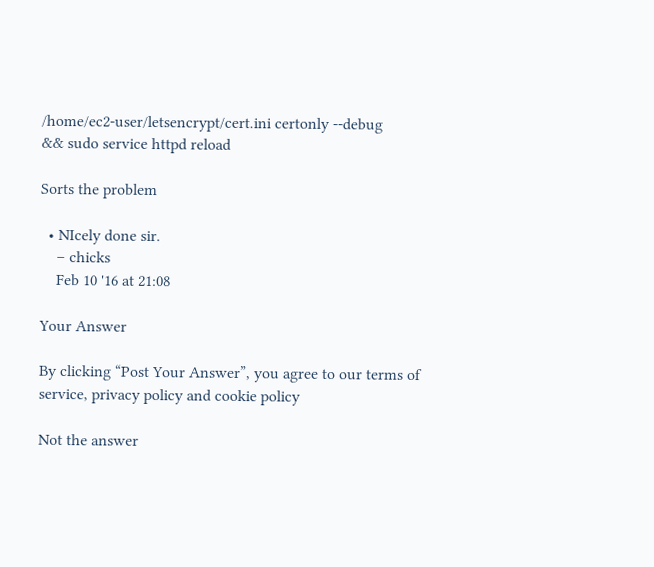/home/ec2-user/letsencrypt/cert.ini certonly --debug
&& sudo service httpd reload

Sorts the problem

  • NIcely done sir.
    – chicks
    Feb 10 '16 at 21:08

Your Answer

By clicking “Post Your Answer”, you agree to our terms of service, privacy policy and cookie policy

Not the answer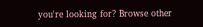you're looking for? Browse other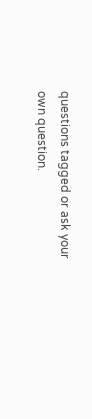questions tagged or ask your own question.